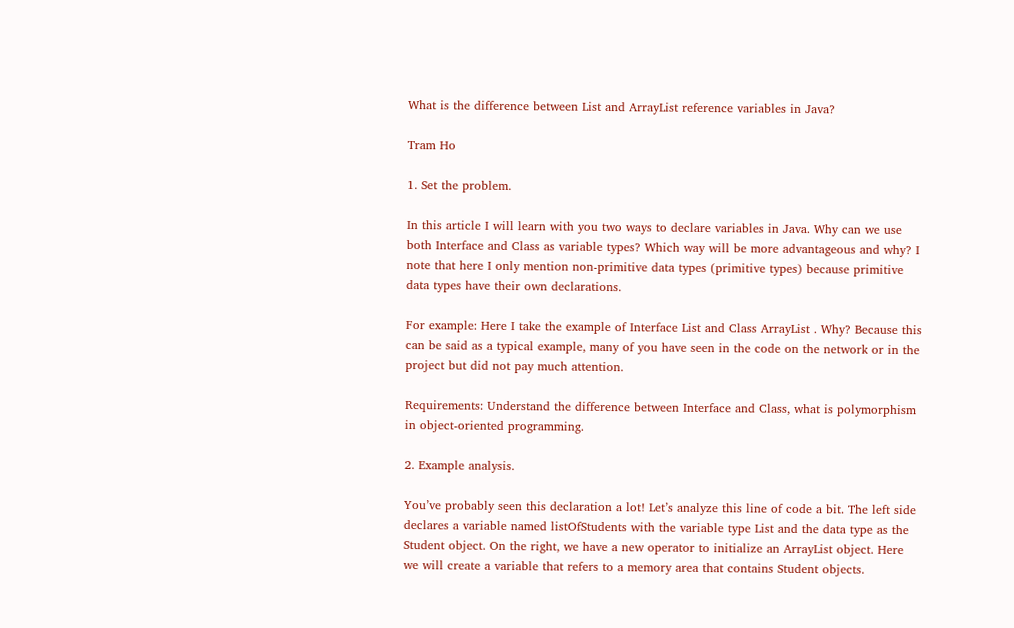What is the difference between List and ArrayList reference variables in Java?

Tram Ho

1. Set the problem.

In this article I will learn with you two ways to declare variables in Java. Why can we use both Interface and Class as variable types? Which way will be more advantageous and why? I note that here I only mention non-primitive data types (primitive types) because primitive data types have their own declarations.

For example: Here I take the example of Interface List and Class ArrayList . Why? Because this can be said as a typical example, many of you have seen in the code on the network or in the project but did not pay much attention.

Requirements: Understand the difference between Interface and Class, what is polymorphism in object-oriented programming.

2. Example analysis.

You’ve probably seen this declaration a lot! Let’s analyze this line of code a bit. The left side declares a variable named listOfStudents with the variable type List and the data type as the Student object. On the right, we have a new operator to initialize an ArrayList object. Here we will create a variable that refers to a memory area that contains Student objects.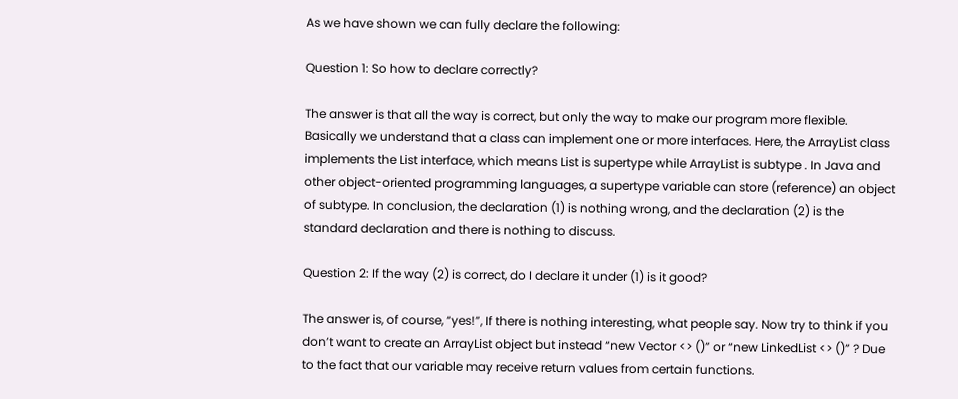As we have shown we can fully declare the following:

Question 1: So how to declare correctly?

The answer is that all the way is correct, but only the way to make our program more flexible. Basically we understand that a class can implement one or more interfaces. Here, the ArrayList class implements the List interface, which means List is supertype while ArrayList is subtype . In Java and other object-oriented programming languages, a supertype variable can store (reference) an object of subtype. In conclusion, the declaration (1) is nothing wrong, and the declaration (2) is the standard declaration and there is nothing to discuss.

Question 2: If the way (2) is correct, do I declare it under (1) is it good?

The answer is, of course, “yes!”, If there is nothing interesting, what people say. Now try to think if you don’t want to create an ArrayList object but instead “new Vector <> ()” or “new LinkedList <> ()” ? Due to the fact that our variable may receive return values from certain functions.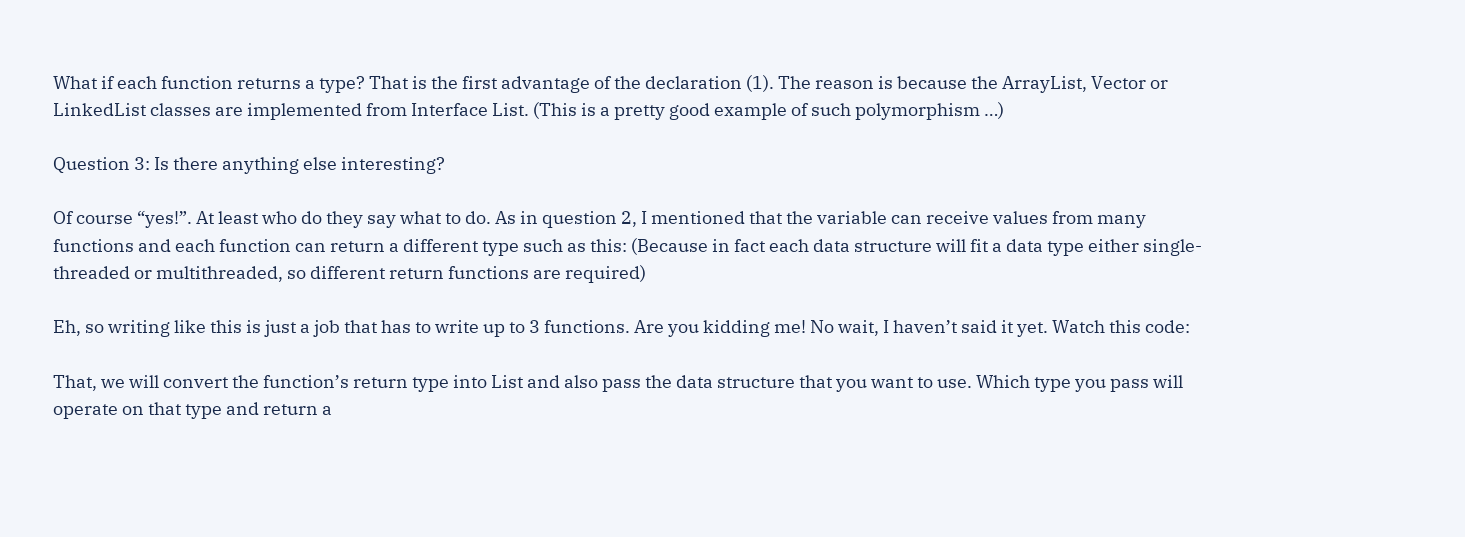What if each function returns a type? That is the first advantage of the declaration (1). The reason is because the ArrayList, Vector or LinkedList classes are implemented from Interface List. (This is a pretty good example of such polymorphism …)

Question 3: Is there anything else interesting?

Of course “yes!”. At least who do they say what to do. As in question 2, I mentioned that the variable can receive values from many functions and each function can return a different type such as this: (Because in fact each data structure will fit a data type either single-threaded or multithreaded, so different return functions are required)

Eh, so writing like this is just a job that has to write up to 3 functions. Are you kidding me! No wait, I haven’t said it yet. Watch this code:

That, we will convert the function’s return type into List and also pass the data structure that you want to use. Which type you pass will operate on that type and return a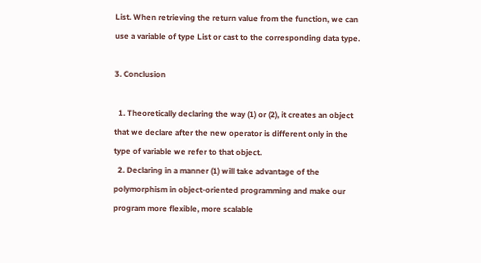List. When retrieving the return value from the function, we can use a variable of type List or cast to the corresponding data type.

3. Conclusion

  1. Theoretically declaring the way (1) or (2), it creates an object that we declare after the new operator is different only in the type of variable we refer to that object.
  2. Declaring in a manner (1) will take advantage of the polymorphism in object-oriented programming and make our program more flexible, more scalable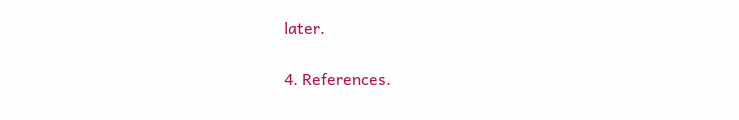later.

4. References.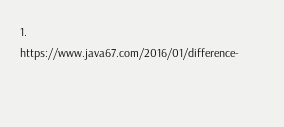1. https://www.java67.com/2016/01/difference-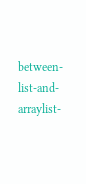between-list-and-arraylist-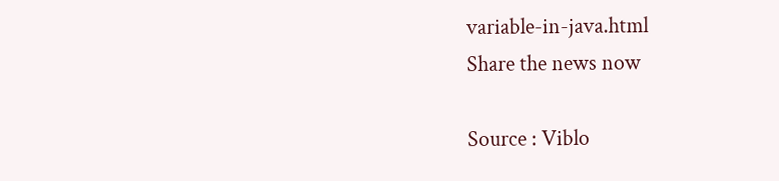variable-in-java.html
Share the news now

Source : Viblo